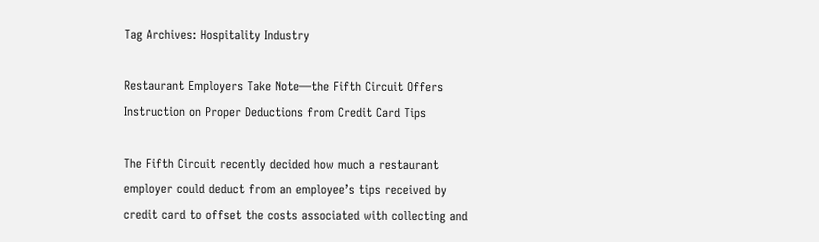Tag Archives: Hospitality Industry

Restaurant Employers Take Note—the Fifth Circuit Offers Instruction on Proper Deductions from Credit Card Tips

The Fifth Circuit recently decided how much a restaurant employer could deduct from an employee’s tips received by credit card to offset the costs associated with collecting and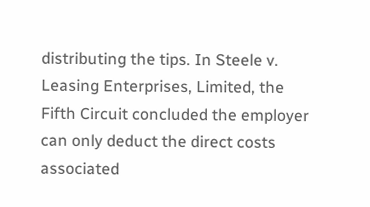distributing the tips. In Steele v. Leasing Enterprises, Limited, the Fifth Circuit concluded the employer can only deduct the direct costs associated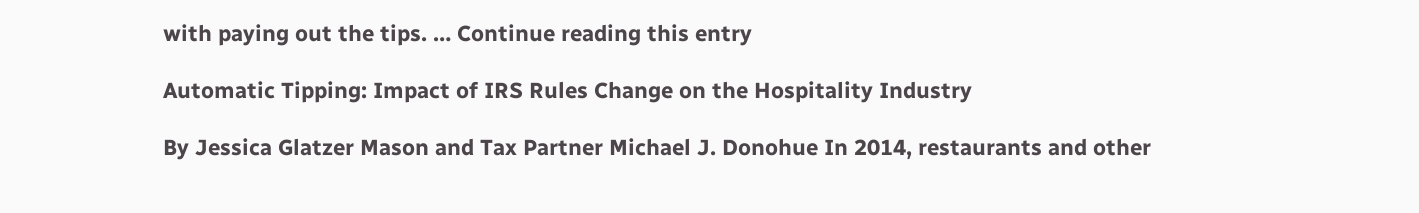with paying out the tips. … Continue reading this entry

Automatic Tipping: Impact of IRS Rules Change on the Hospitality Industry

By Jessica Glatzer Mason and Tax Partner Michael J. Donohue In 2014, restaurants and other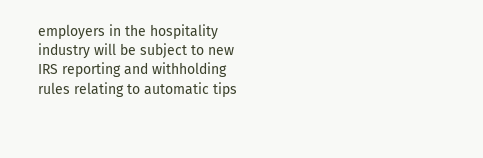employers in the hospitality industry will be subject to new IRS reporting and withholding rules relating to automatic tips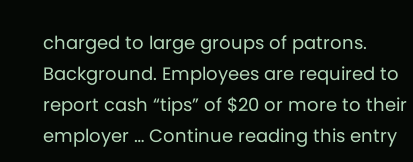charged to large groups of patrons. Background. Employees are required to report cash “tips” of $20 or more to their employer … Continue reading this entry